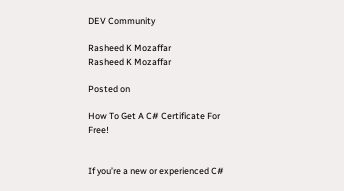DEV Community

Rasheed K Mozaffar
Rasheed K Mozaffar

Posted on

How To Get A C# Certificate For Free!


If you’re a new or experienced C#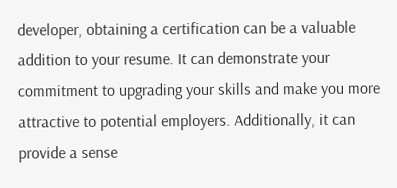developer, obtaining a certification can be a valuable addition to your resume. It can demonstrate your commitment to upgrading your skills and make you more attractive to potential employers. Additionally, it can provide a sense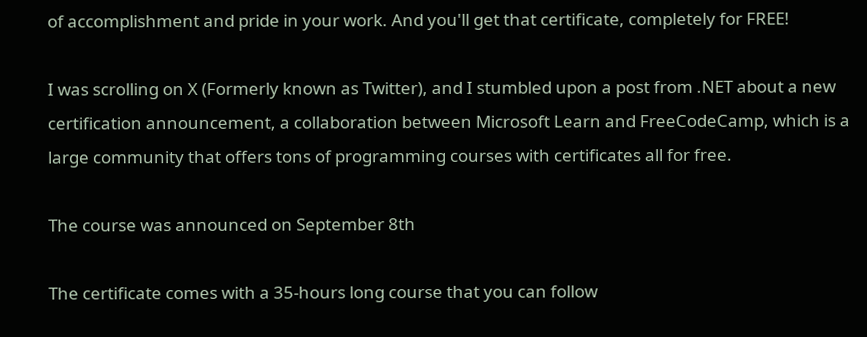of accomplishment and pride in your work. And you'll get that certificate, completely for FREE!

I was scrolling on X (Formerly known as Twitter), and I stumbled upon a post from .NET about a new certification announcement, a collaboration between Microsoft Learn and FreeCodeCamp, which is a large community that offers tons of programming courses with certificates all for free.

The course was announced on September 8th

The certificate comes with a 35-hours long course that you can follow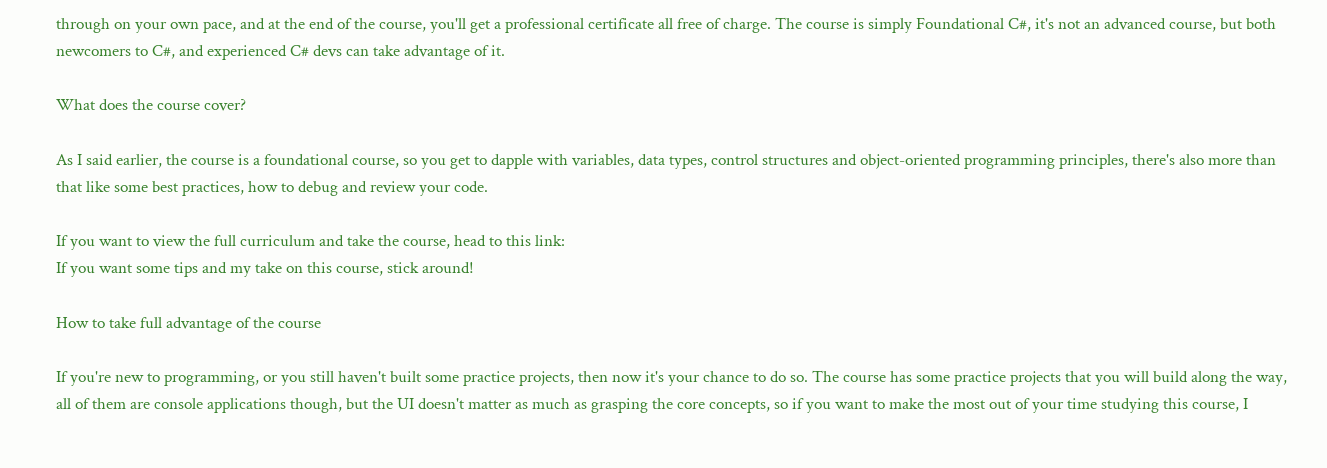through on your own pace, and at the end of the course, you'll get a professional certificate all free of charge. The course is simply Foundational C#, it's not an advanced course, but both newcomers to C#, and experienced C# devs can take advantage of it.

What does the course cover?

As I said earlier, the course is a foundational course, so you get to dapple with variables, data types, control structures and object-oriented programming principles, there's also more than that like some best practices, how to debug and review your code.

If you want to view the full curriculum and take the course, head to this link:
If you want some tips and my take on this course, stick around!

How to take full advantage of the course

If you're new to programming, or you still haven't built some practice projects, then now it's your chance to do so. The course has some practice projects that you will build along the way, all of them are console applications though, but the UI doesn't matter as much as grasping the core concepts, so if you want to make the most out of your time studying this course, I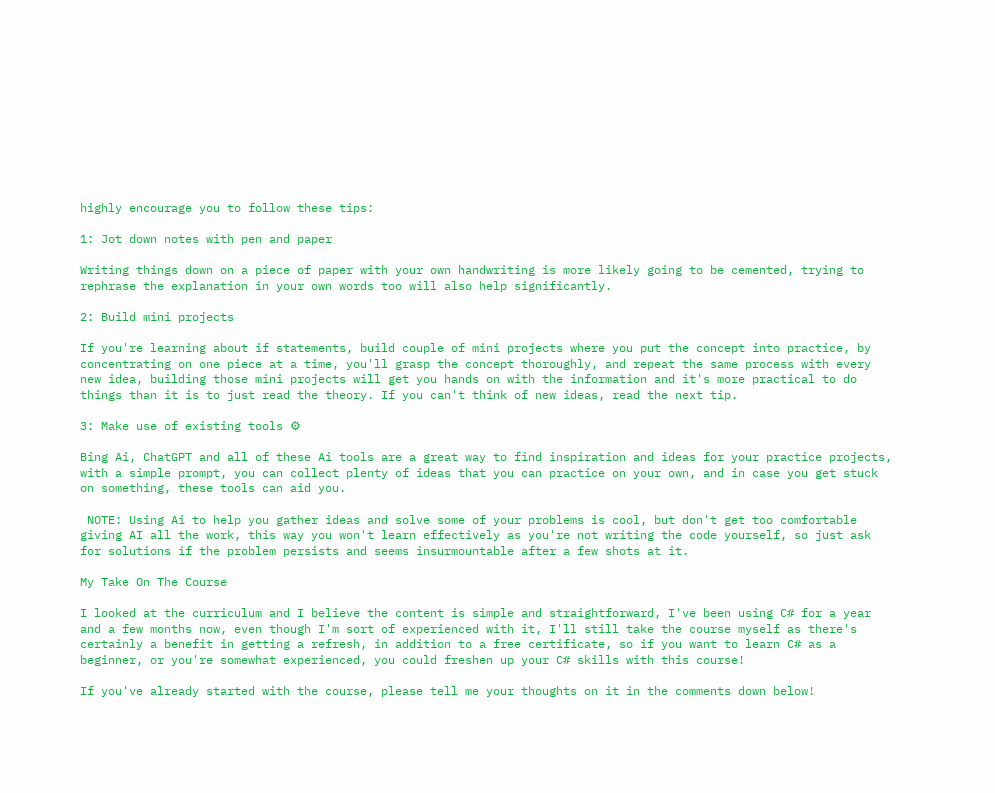highly encourage you to follow these tips:

1: Jot down notes with pen and paper

Writing things down on a piece of paper with your own handwriting is more likely going to be cemented, trying to rephrase the explanation in your own words too will also help significantly.

2: Build mini projects

If you're learning about if statements, build couple of mini projects where you put the concept into practice, by concentrating on one piece at a time, you'll grasp the concept thoroughly, and repeat the same process with every new idea, building those mini projects will get you hands on with the information and it's more practical to do things than it is to just read the theory. If you can't think of new ideas, read the next tip.

3: Make use of existing tools ⚙

Bing Ai, ChatGPT and all of these Ai tools are a great way to find inspiration and ideas for your practice projects, with a simple prompt, you can collect plenty of ideas that you can practice on your own, and in case you get stuck on something, these tools can aid you.

 NOTE: Using Ai to help you gather ideas and solve some of your problems is cool, but don't get too comfortable giving AI all the work, this way you won't learn effectively as you're not writing the code yourself, so just ask for solutions if the problem persists and seems insurmountable after a few shots at it.

My Take On The Course

I looked at the curriculum and I believe the content is simple and straightforward, I've been using C# for a year and a few months now, even though I'm sort of experienced with it, I'll still take the course myself as there's certainly a benefit in getting a refresh, in addition to a free certificate, so if you want to learn C# as a beginner, or you're somewhat experienced, you could freshen up your C# skills with this course!

If you've already started with the course, please tell me your thoughts on it in the comments down below!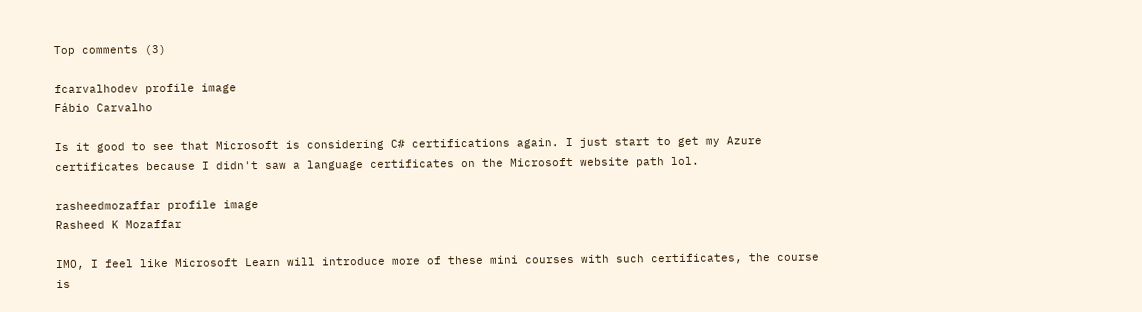Top comments (3)

fcarvalhodev profile image
Fábio Carvalho

Is it good to see that Microsoft is considering C# certifications again. I just start to get my Azure certificates because I didn't saw a language certificates on the Microsoft website path lol.

rasheedmozaffar profile image
Rasheed K Mozaffar

IMO, I feel like Microsoft Learn will introduce more of these mini courses with such certificates, the course is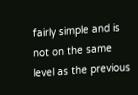fairly simple and is not on the same level as the previous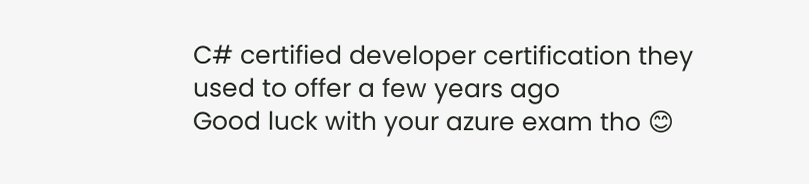C# certified developer certification they used to offer a few years ago
Good luck with your azure exam tho 😊